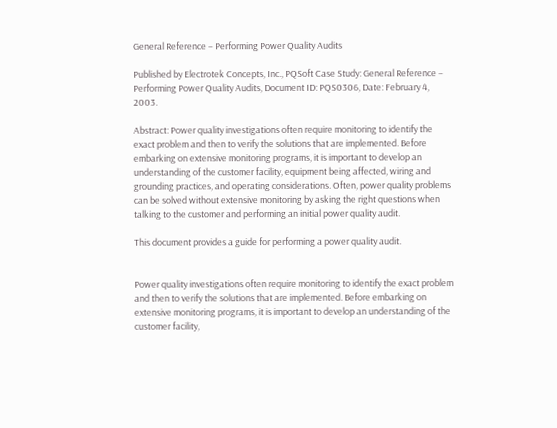General Reference – Performing Power Quality Audits

Published by Electrotek Concepts, Inc., PQSoft Case Study: General Reference – Performing Power Quality Audits, Document ID: PQS0306, Date: February 4, 2003.

Abstract: Power quality investigations often require monitoring to identify the exact problem and then to verify the solutions that are implemented. Before embarking on extensive monitoring programs, it is important to develop an understanding of the customer facility, equipment being affected, wiring and grounding practices, and operating considerations. Often, power quality problems can be solved without extensive monitoring by asking the right questions when talking to the customer and performing an initial power quality audit.

This document provides a guide for performing a power quality audit.


Power quality investigations often require monitoring to identify the exact problem and then to verify the solutions that are implemented. Before embarking on extensive monitoring programs, it is important to develop an understanding of the customer facility,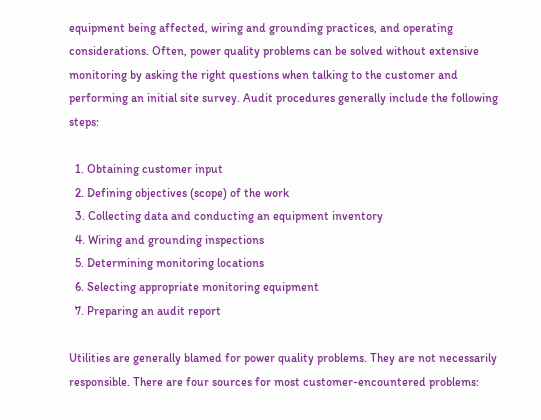equipment being affected, wiring and grounding practices, and operating considerations. Often, power quality problems can be solved without extensive monitoring by asking the right questions when talking to the customer and performing an initial site survey. Audit procedures generally include the following steps:

  1. Obtaining customer input
  2. Defining objectives (scope) of the work
  3. Collecting data and conducting an equipment inventory
  4. Wiring and grounding inspections
  5. Determining monitoring locations
  6. Selecting appropriate monitoring equipment
  7. Preparing an audit report

Utilities are generally blamed for power quality problems. They are not necessarily responsible. There are four sources for most customer-encountered problems: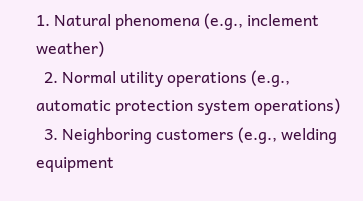1. Natural phenomena (e.g., inclement weather)
  2. Normal utility operations (e.g., automatic protection system operations)
  3. Neighboring customers (e.g., welding equipment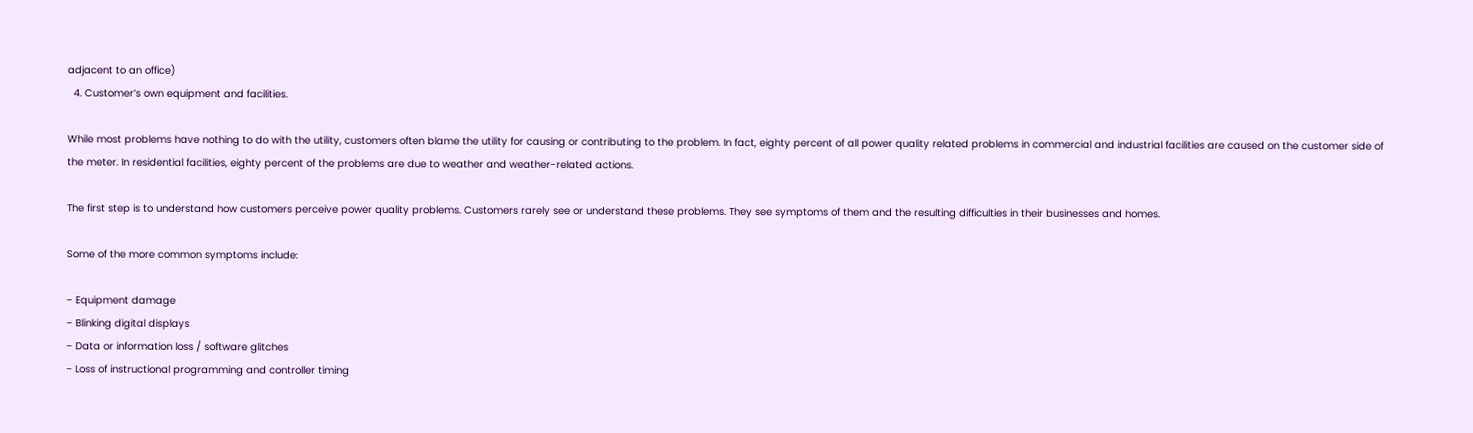adjacent to an office)
  4. Customer’s own equipment and facilities.

While most problems have nothing to do with the utility, customers often blame the utility for causing or contributing to the problem. In fact, eighty percent of all power quality related problems in commercial and industrial facilities are caused on the customer side of the meter. In residential facilities, eighty percent of the problems are due to weather and weather-related actions.

The first step is to understand how customers perceive power quality problems. Customers rarely see or understand these problems. They see symptoms of them and the resulting difficulties in their businesses and homes.

Some of the more common symptoms include:

− Equipment damage
− Blinking digital displays
− Data or information loss / software glitches
− Loss of instructional programming and controller timing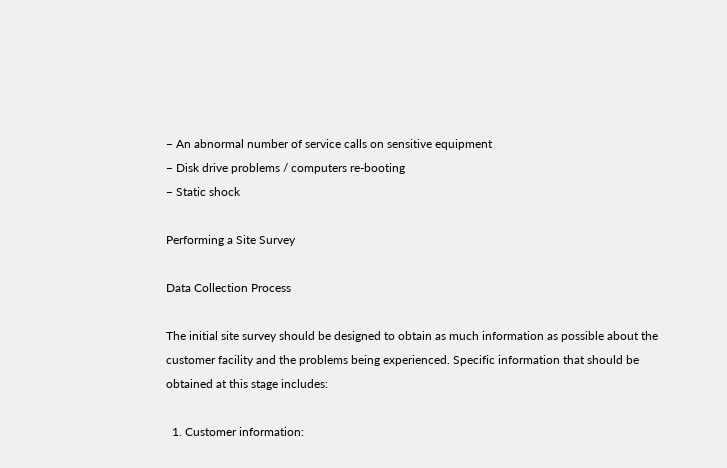− An abnormal number of service calls on sensitive equipment
− Disk drive problems / computers re-booting
− Static shock

Performing a Site Survey

Data Collection Process

The initial site survey should be designed to obtain as much information as possible about the customer facility and the problems being experienced. Specific information that should be obtained at this stage includes:

  1. Customer information: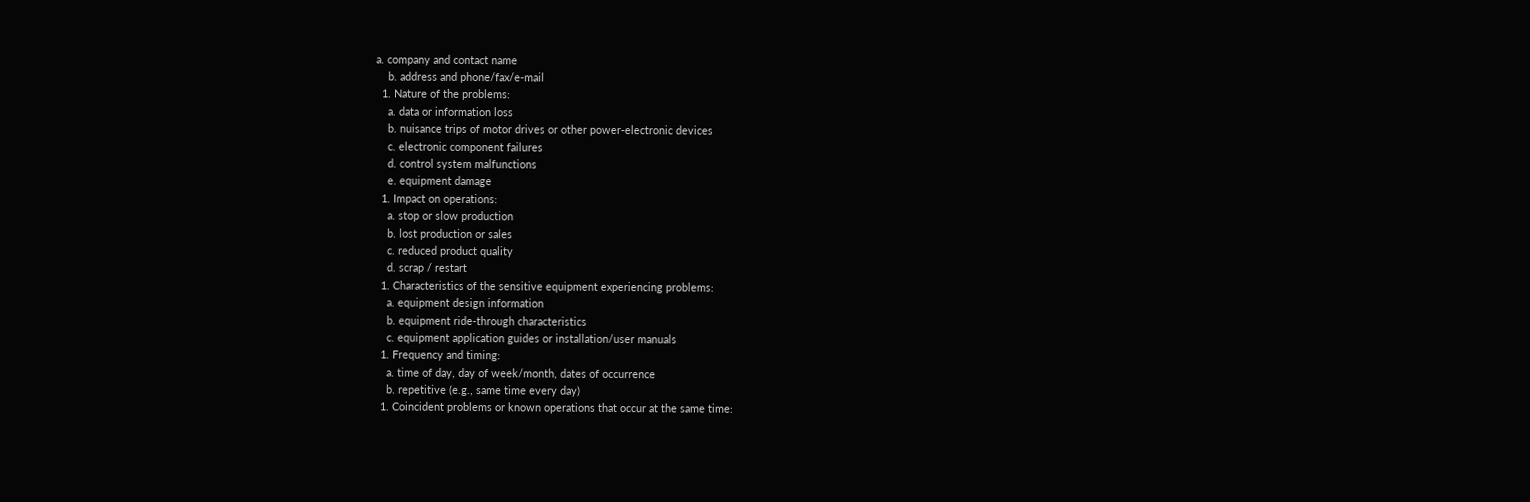a. company and contact name
    b. address and phone/fax/e-mail
  1. Nature of the problems:
    a. data or information loss
    b. nuisance trips of motor drives or other power-electronic devices
    c. electronic component failures
    d. control system malfunctions
    e. equipment damage
  1. Impact on operations:
    a. stop or slow production
    b. lost production or sales
    c. reduced product quality
    d. scrap / restart
  1. Characteristics of the sensitive equipment experiencing problems:
    a. equipment design information
    b. equipment ride-through characteristics
    c. equipment application guides or installation/user manuals
  1. Frequency and timing:
    a. time of day, day of week/month, dates of occurrence
    b. repetitive (e.g., same time every day)
  1. Coincident problems or known operations that occur at the same time: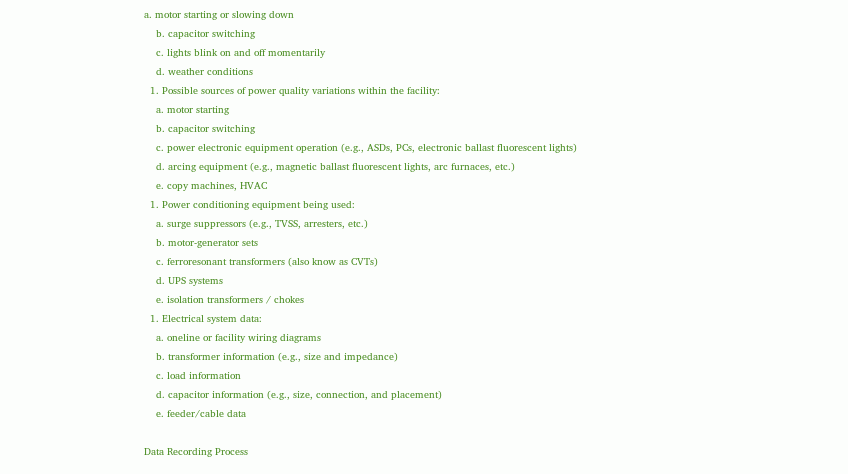a. motor starting or slowing down
    b. capacitor switching
    c. lights blink on and off momentarily
    d. weather conditions
  1. Possible sources of power quality variations within the facility:
    a. motor starting
    b. capacitor switching
    c. power electronic equipment operation (e.g., ASDs, PCs, electronic ballast fluorescent lights)
    d. arcing equipment (e.g., magnetic ballast fluorescent lights, arc furnaces, etc.)
    e. copy machines, HVAC
  1. Power conditioning equipment being used:
    a. surge suppressors (e.g., TVSS, arresters, etc.)
    b. motor-generator sets
    c. ferroresonant transformers (also know as CVTs)
    d. UPS systems
    e. isolation transformers / chokes
  1. Electrical system data:
    a. oneline or facility wiring diagrams
    b. transformer information (e.g., size and impedance)
    c. load information
    d. capacitor information (e.g., size, connection, and placement)
    e. feeder/cable data

Data Recording Process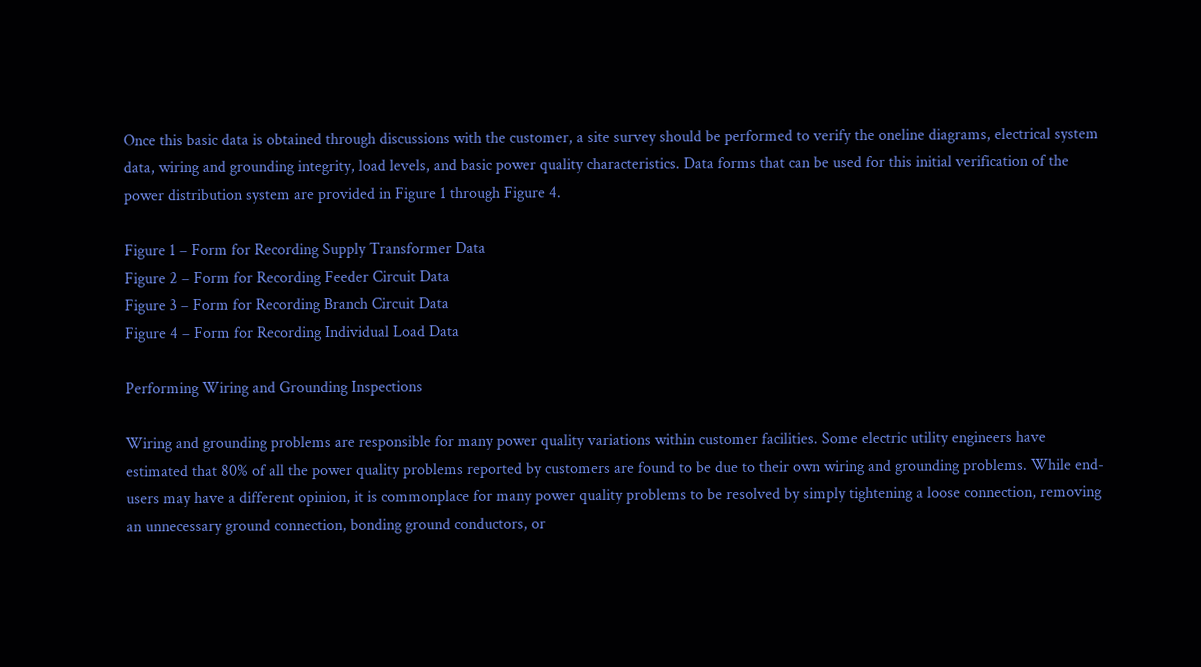Once this basic data is obtained through discussions with the customer, a site survey should be performed to verify the oneline diagrams, electrical system data, wiring and grounding integrity, load levels, and basic power quality characteristics. Data forms that can be used for this initial verification of the power distribution system are provided in Figure 1 through Figure 4.

Figure 1 – Form for Recording Supply Transformer Data
Figure 2 – Form for Recording Feeder Circuit Data
Figure 3 – Form for Recording Branch Circuit Data
Figure 4 – Form for Recording Individual Load Data

Performing Wiring and Grounding Inspections

Wiring and grounding problems are responsible for many power quality variations within customer facilities. Some electric utility engineers have estimated that 80% of all the power quality problems reported by customers are found to be due to their own wiring and grounding problems. While end-users may have a different opinion, it is commonplace for many power quality problems to be resolved by simply tightening a loose connection, removing an unnecessary ground connection, bonding ground conductors, or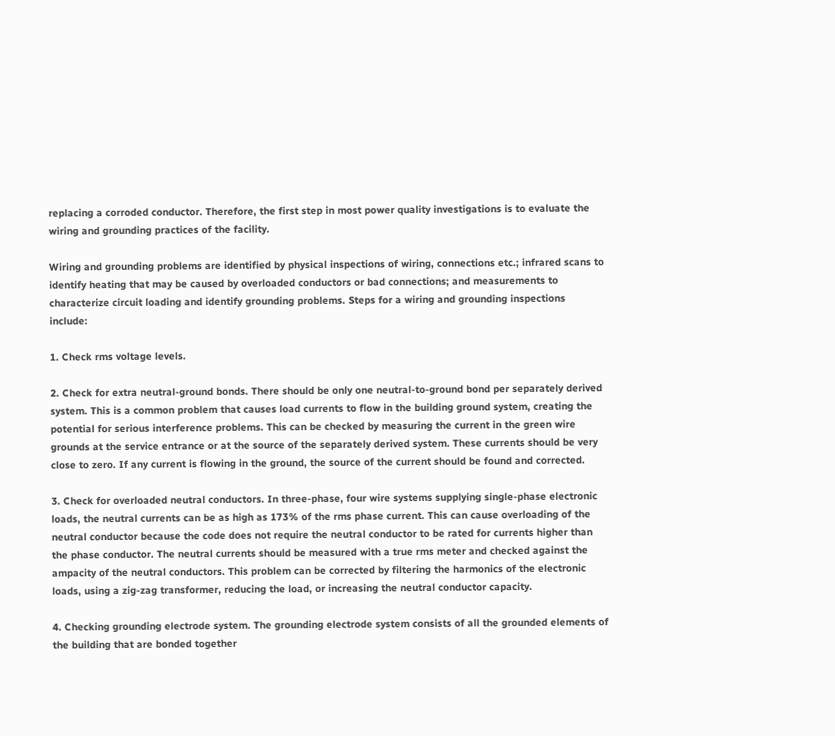replacing a corroded conductor. Therefore, the first step in most power quality investigations is to evaluate the wiring and grounding practices of the facility.

Wiring and grounding problems are identified by physical inspections of wiring, connections etc.; infrared scans to identify heating that may be caused by overloaded conductors or bad connections; and measurements to characterize circuit loading and identify grounding problems. Steps for a wiring and grounding inspections include:

1. Check rms voltage levels.

2. Check for extra neutral-ground bonds. There should be only one neutral-to-ground bond per separately derived system. This is a common problem that causes load currents to flow in the building ground system, creating the potential for serious interference problems. This can be checked by measuring the current in the green wire grounds at the service entrance or at the source of the separately derived system. These currents should be very close to zero. If any current is flowing in the ground, the source of the current should be found and corrected.

3. Check for overloaded neutral conductors. In three-phase, four wire systems supplying single-phase electronic loads, the neutral currents can be as high as 173% of the rms phase current. This can cause overloading of the neutral conductor because the code does not require the neutral conductor to be rated for currents higher than the phase conductor. The neutral currents should be measured with a true rms meter and checked against the ampacity of the neutral conductors. This problem can be corrected by filtering the harmonics of the electronic loads, using a zig-zag transformer, reducing the load, or increasing the neutral conductor capacity.

4. Checking grounding electrode system. The grounding electrode system consists of all the grounded elements of the building that are bonded together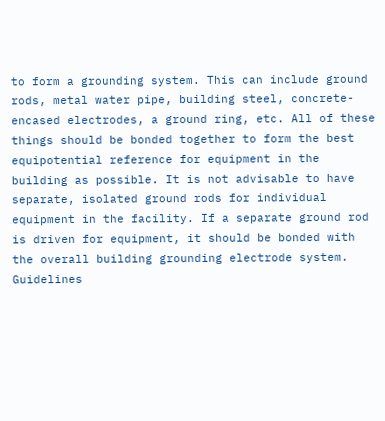to form a grounding system. This can include ground rods, metal water pipe, building steel, concrete-encased electrodes, a ground ring, etc. All of these things should be bonded together to form the best equipotential reference for equipment in the building as possible. It is not advisable to have separate, isolated ground rods for individual equipment in the facility. If a separate ground rod is driven for equipment, it should be bonded with the overall building grounding electrode system. Guidelines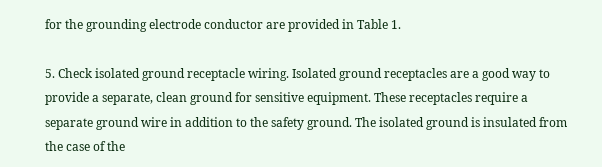for the grounding electrode conductor are provided in Table 1.

5. Check isolated ground receptacle wiring. Isolated ground receptacles are a good way to provide a separate, clean ground for sensitive equipment. These receptacles require a separate ground wire in addition to the safety ground. The isolated ground is insulated from the case of the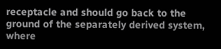receptacle and should go back to the ground of the separately derived system, where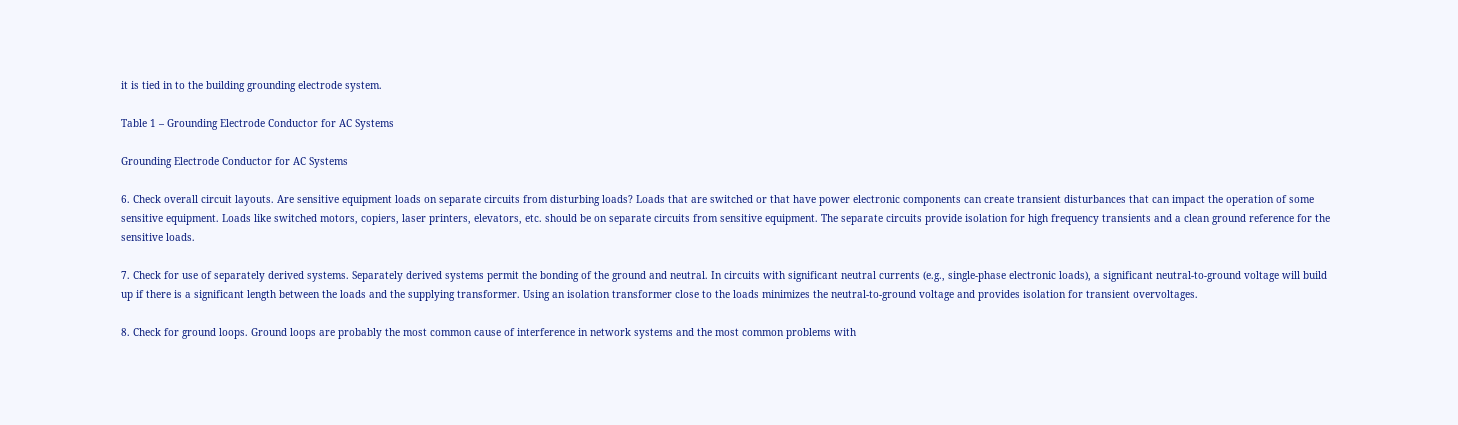it is tied in to the building grounding electrode system.

Table 1 – Grounding Electrode Conductor for AC Systems

Grounding Electrode Conductor for AC Systems

6. Check overall circuit layouts. Are sensitive equipment loads on separate circuits from disturbing loads? Loads that are switched or that have power electronic components can create transient disturbances that can impact the operation of some sensitive equipment. Loads like switched motors, copiers, laser printers, elevators, etc. should be on separate circuits from sensitive equipment. The separate circuits provide isolation for high frequency transients and a clean ground reference for the sensitive loads.

7. Check for use of separately derived systems. Separately derived systems permit the bonding of the ground and neutral. In circuits with significant neutral currents (e.g., single-phase electronic loads), a significant neutral-to-ground voltage will build up if there is a significant length between the loads and the supplying transformer. Using an isolation transformer close to the loads minimizes the neutral-to-ground voltage and provides isolation for transient overvoltages.

8. Check for ground loops. Ground loops are probably the most common cause of interference in network systems and the most common problems with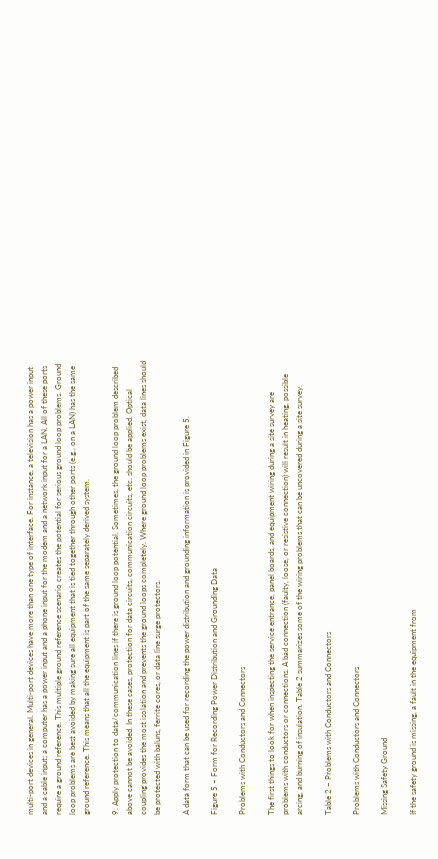multi-port devices in general. Multi-port devices have more than one type of interface. For instance, a television has a power input and a cable input; a computer has a power input and a phone input for the modem and a network input for a LAN. All of these ports require a ground reference. This multiple ground reference scenario creates the potential for serious ground loop problems. Ground loop problems are best avoided by making sure all equipment that is tied together through other ports (e.g., on a LAN) has the same ground reference. This means that all the equipment is part of the same separately derived system.

9. Apply protection to data/communication lines if there is ground loop potential. Sometimes, the ground loop problem described above cannot be avoided. In these cases, protection for data circuits, communication circuits, etc. should be applied. Optical coupling provides the most isolation and prevents the ground loops completely. Where ground loop problems exist, data lines should be protected with baluns, ferrite cores, or data line surge protectors.

A data form that can be used for recording the power distribution and grounding information is provided in Figure 5.

Figure 5 – Form for Recording Power Distribution and Grounding Data

Problems with Conductors and Connectors

The first things to look for when inspecting the service entrance, panel boards, and equipment wiring during a site survey are problems with conductors or connections. A bad connection (faulty, loose, or resistive connection) will result in heating, possible arcing, and burning of insulation. Table 2 summarizes some of the wiring problems that can be uncovered during a site survey.

Table 2 – Problems with Conductors and Connectors

Problems with Conductors and Connectors

Missing Safety Ground

If the safety ground is missing, a fault in the equipment from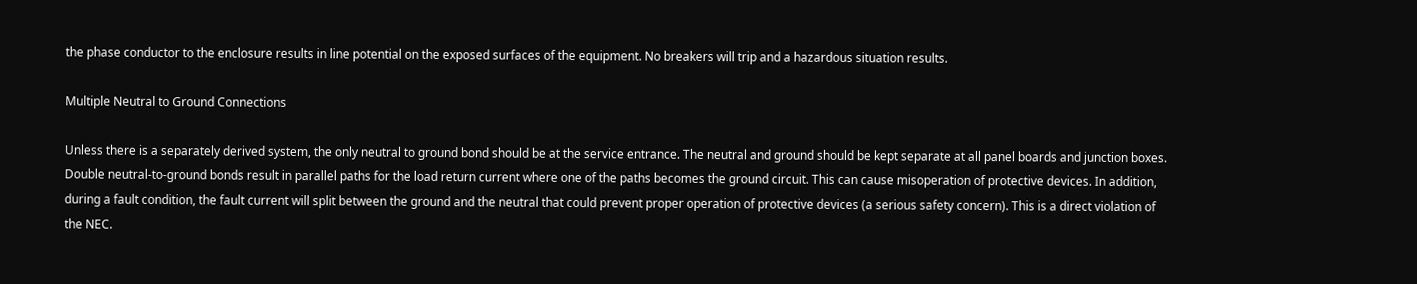the phase conductor to the enclosure results in line potential on the exposed surfaces of the equipment. No breakers will trip and a hazardous situation results.

Multiple Neutral to Ground Connections

Unless there is a separately derived system, the only neutral to ground bond should be at the service entrance. The neutral and ground should be kept separate at all panel boards and junction boxes. Double neutral-to-ground bonds result in parallel paths for the load return current where one of the paths becomes the ground circuit. This can cause misoperation of protective devices. In addition, during a fault condition, the fault current will split between the ground and the neutral that could prevent proper operation of protective devices (a serious safety concern). This is a direct violation of the NEC.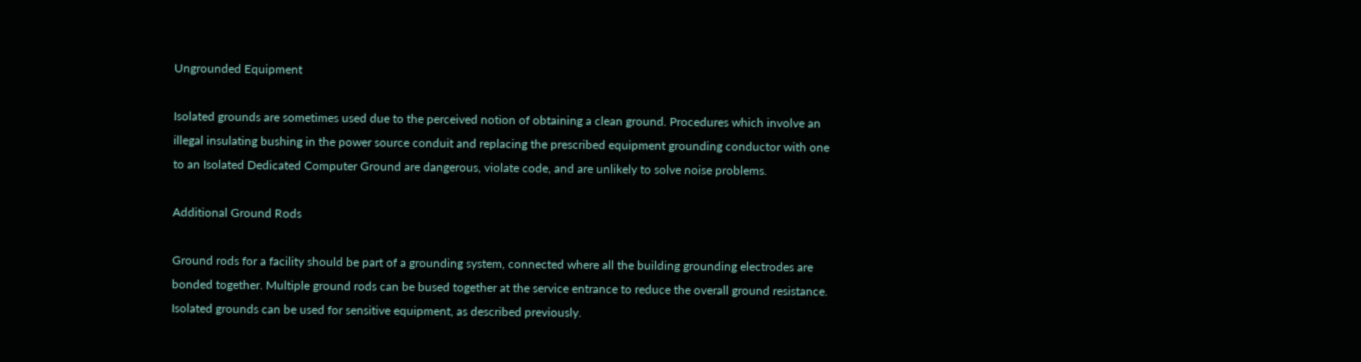Ungrounded Equipment

Isolated grounds are sometimes used due to the perceived notion of obtaining a clean ground. Procedures which involve an illegal insulating bushing in the power source conduit and replacing the prescribed equipment grounding conductor with one to an Isolated Dedicated Computer Ground are dangerous, violate code, and are unlikely to solve noise problems.

Additional Ground Rods

Ground rods for a facility should be part of a grounding system, connected where all the building grounding electrodes are bonded together. Multiple ground rods can be bused together at the service entrance to reduce the overall ground resistance. Isolated grounds can be used for sensitive equipment, as described previously.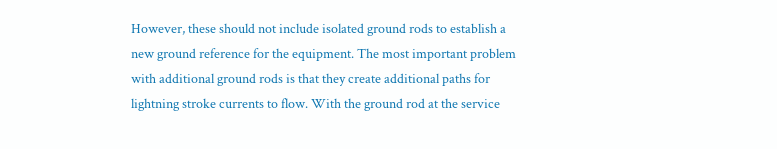However, these should not include isolated ground rods to establish a new ground reference for the equipment. The most important problem with additional ground rods is that they create additional paths for lightning stroke currents to flow. With the ground rod at the service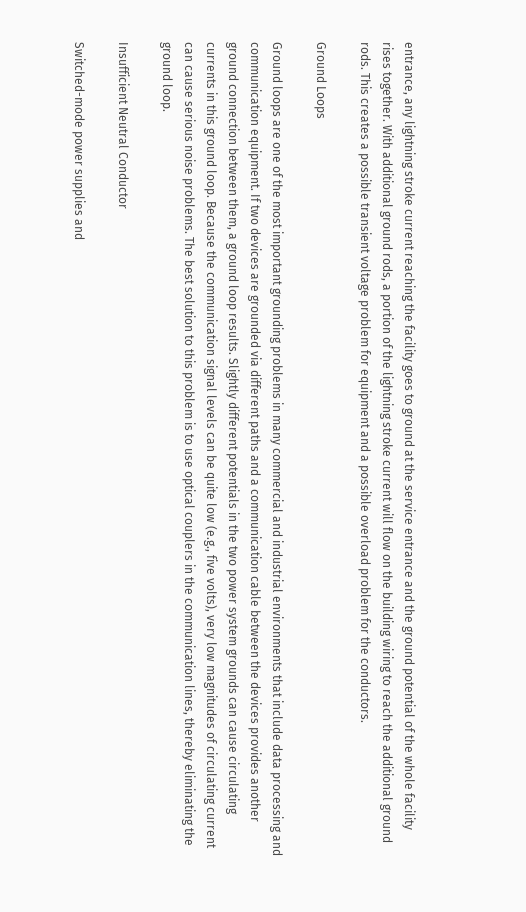entrance, any lightning stroke current reaching the facility goes to ground at the service entrance and the ground potential of the whole facility rises together. With additional ground rods, a portion of the lightning stroke current will flow on the building wiring to reach the additional ground rods. This creates a possible transient voltage problem for equipment and a possible overload problem for the conductors.

Ground Loops

Ground loops are one of the most important grounding problems in many commercial and industrial environments that include data processing and communication equipment. If two devices are grounded via different paths and a communication cable between the devices provides another ground connection between them, a ground loop results. Slightly different potentials in the two power system grounds can cause circulating currents in this ground loop. Because the communication signal levels can be quite low (e.g., five volts), very low magnitudes of circulating current can cause serious noise problems. The best solution to this problem is to use optical couplers in the communication lines, thereby eliminating the ground loop.

Insufficient Neutral Conductor

Switched-mode power supplies and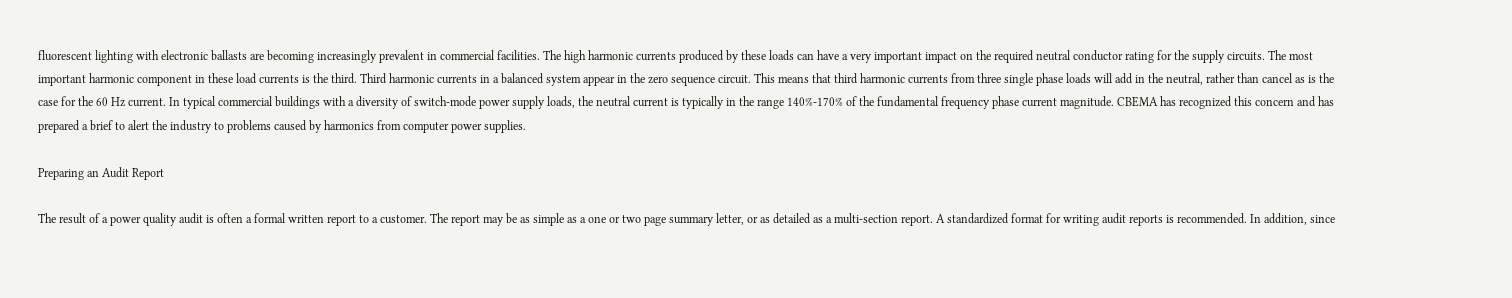fluorescent lighting with electronic ballasts are becoming increasingly prevalent in commercial facilities. The high harmonic currents produced by these loads can have a very important impact on the required neutral conductor rating for the supply circuits. The most important harmonic component in these load currents is the third. Third harmonic currents in a balanced system appear in the zero sequence circuit. This means that third harmonic currents from three single phase loads will add in the neutral, rather than cancel as is the case for the 60 Hz current. In typical commercial buildings with a diversity of switch-mode power supply loads, the neutral current is typically in the range 140%-170% of the fundamental frequency phase current magnitude. CBEMA has recognized this concern and has prepared a brief to alert the industry to problems caused by harmonics from computer power supplies.

Preparing an Audit Report

The result of a power quality audit is often a formal written report to a customer. The report may be as simple as a one or two page summary letter, or as detailed as a multi-section report. A standardized format for writing audit reports is recommended. In addition, since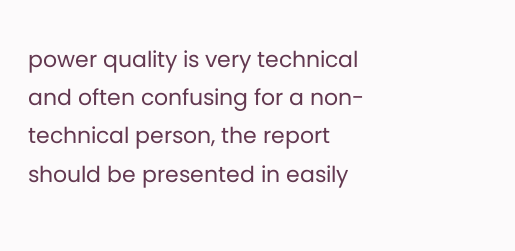power quality is very technical and often confusing for a non-technical person, the report should be presented in easily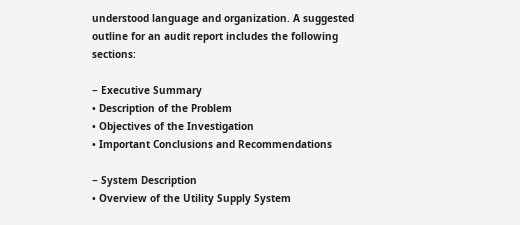understood language and organization. A suggested outline for an audit report includes the following sections:

− Executive Summary
• Description of the Problem
• Objectives of the Investigation
• Important Conclusions and Recommendations

− System Description
• Overview of the Utility Supply System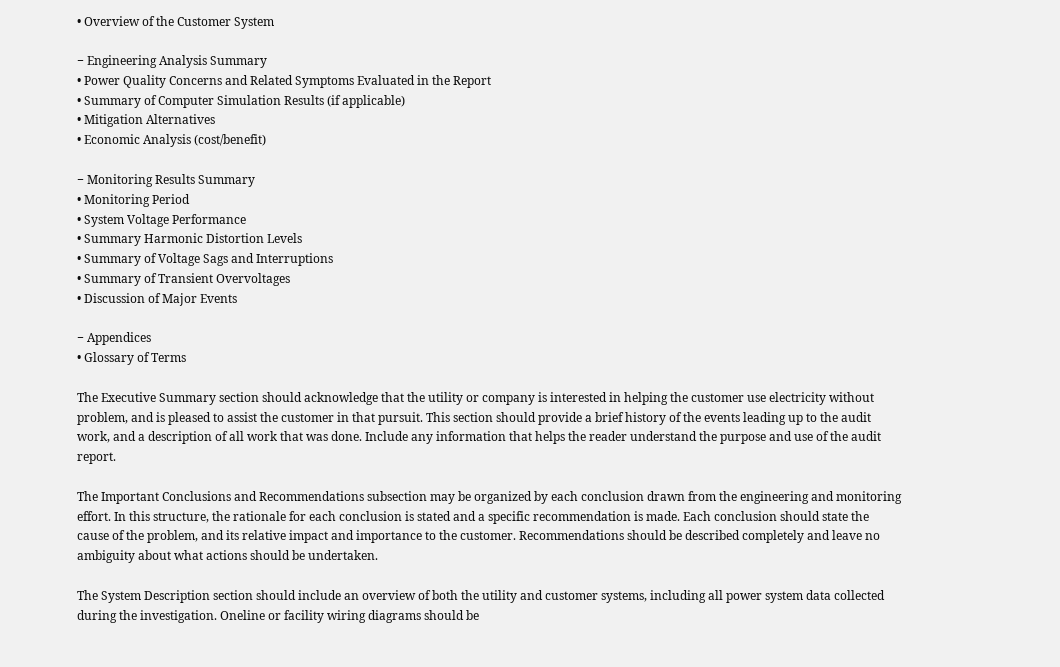• Overview of the Customer System

− Engineering Analysis Summary
• Power Quality Concerns and Related Symptoms Evaluated in the Report
• Summary of Computer Simulation Results (if applicable)
• Mitigation Alternatives
• Economic Analysis (cost/benefit)

− Monitoring Results Summary
• Monitoring Period
• System Voltage Performance
• Summary Harmonic Distortion Levels
• Summary of Voltage Sags and Interruptions
• Summary of Transient Overvoltages
• Discussion of Major Events

− Appendices
• Glossary of Terms

The Executive Summary section should acknowledge that the utility or company is interested in helping the customer use electricity without problem, and is pleased to assist the customer in that pursuit. This section should provide a brief history of the events leading up to the audit work, and a description of all work that was done. Include any information that helps the reader understand the purpose and use of the audit report.

The Important Conclusions and Recommendations subsection may be organized by each conclusion drawn from the engineering and monitoring effort. In this structure, the rationale for each conclusion is stated and a specific recommendation is made. Each conclusion should state the cause of the problem, and its relative impact and importance to the customer. Recommendations should be described completely and leave no ambiguity about what actions should be undertaken.

The System Description section should include an overview of both the utility and customer systems, including all power system data collected during the investigation. Oneline or facility wiring diagrams should be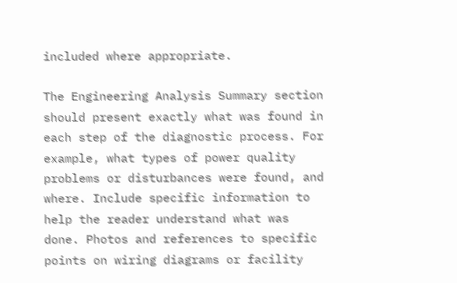included where appropriate.

The Engineering Analysis Summary section should present exactly what was found in each step of the diagnostic process. For example, what types of power quality problems or disturbances were found, and where. Include specific information to help the reader understand what was done. Photos and references to specific points on wiring diagrams or facility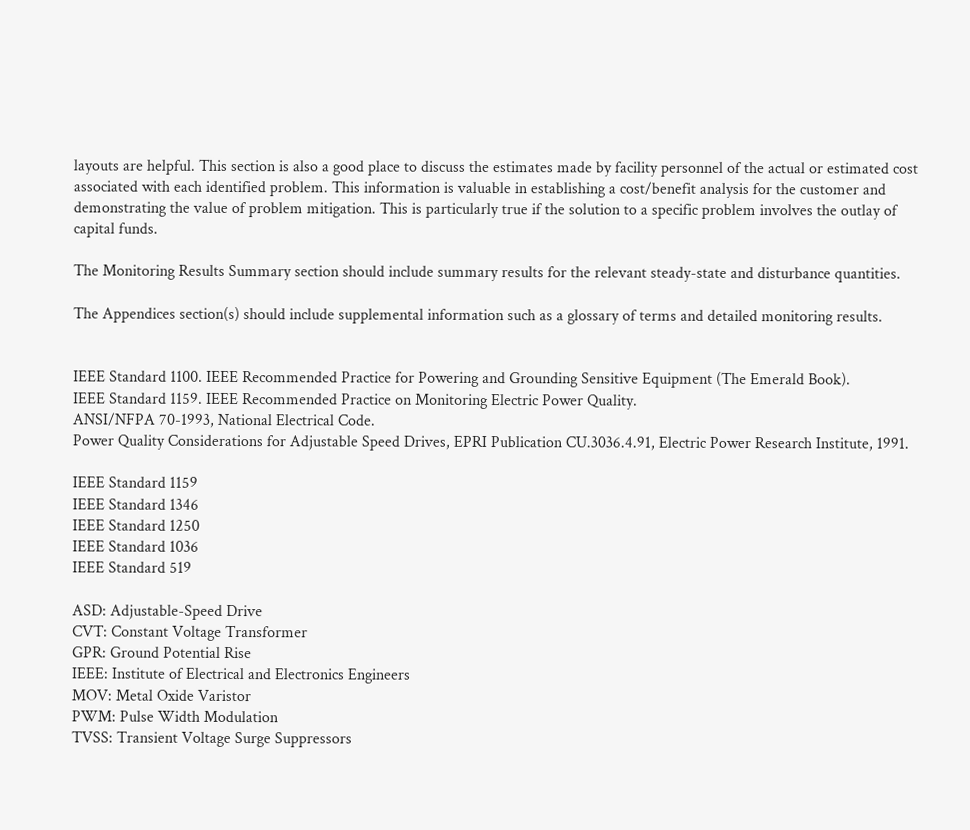layouts are helpful. This section is also a good place to discuss the estimates made by facility personnel of the actual or estimated cost associated with each identified problem. This information is valuable in establishing a cost/benefit analysis for the customer and demonstrating the value of problem mitigation. This is particularly true if the solution to a specific problem involves the outlay of capital funds.

The Monitoring Results Summary section should include summary results for the relevant steady-state and disturbance quantities.

The Appendices section(s) should include supplemental information such as a glossary of terms and detailed monitoring results.


IEEE Standard 1100. IEEE Recommended Practice for Powering and Grounding Sensitive Equipment (The Emerald Book).
IEEE Standard 1159. IEEE Recommended Practice on Monitoring Electric Power Quality.
ANSI/NFPA 70-1993, National Electrical Code.
Power Quality Considerations for Adjustable Speed Drives, EPRI Publication CU.3036.4.91, Electric Power Research Institute, 1991.

IEEE Standard 1159
IEEE Standard 1346
IEEE Standard 1250
IEEE Standard 1036
IEEE Standard 519

ASD: Adjustable-Speed Drive
CVT: Constant Voltage Transformer
GPR: Ground Potential Rise
IEEE: Institute of Electrical and Electronics Engineers
MOV: Metal Oxide Varistor
PWM: Pulse Width Modulation
TVSS: Transient Voltage Surge Suppressors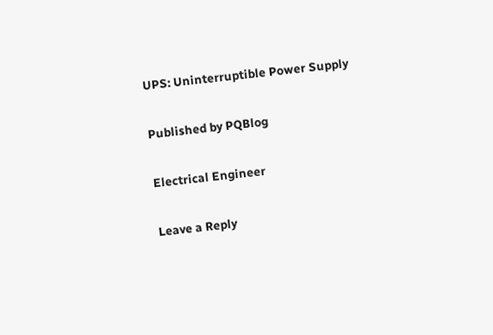UPS: Uninterruptible Power Supply

Published by PQBlog

Electrical Engineer

Leave a Reply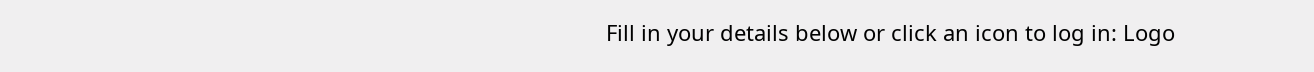Fill in your details below or click an icon to log in: Logo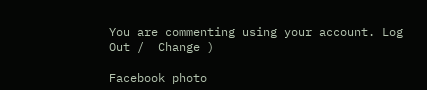You are commenting using your account. Log Out /  Change )

Facebook photo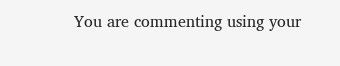You are commenting using your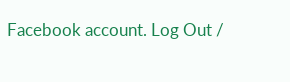Facebook account. Log Out /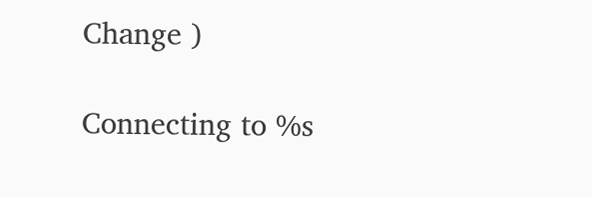Change )

Connecting to %s